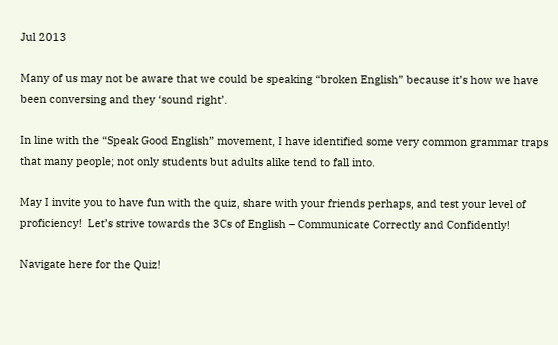Jul 2013

Many of us may not be aware that we could be speaking “broken English” because it’s how we have been conversing and they ‘sound right’.

In line with the “Speak Good English” movement, I have identified some very common grammar traps that many people; not only students but adults alike tend to fall into.

May I invite you to have fun with the quiz, share with your friends perhaps, and test your level of proficiency!  Let’s strive towards the 3Cs of English – Communicate Correctly and Confidently!

Navigate here for the Quiz!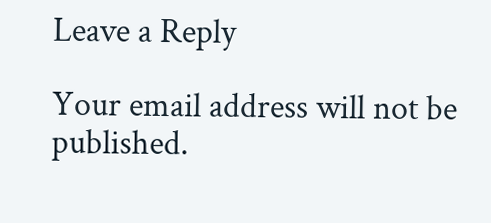Leave a Reply

Your email address will not be published.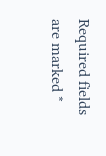Required fields are marked *